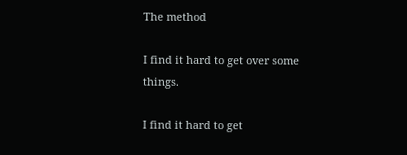The method

I find it hard to get over some things.

I find it hard to get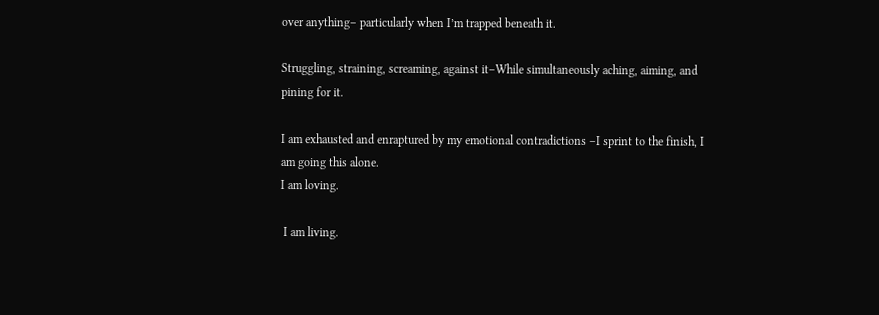over anything– particularly when I’m trapped beneath it.

Struggling, straining, screaming, against it–While simultaneously aching, aiming, and pining for it.

I am exhausted and enraptured by my emotional contradictions –I sprint to the finish, I am going this alone.
I am loving.

 I am living.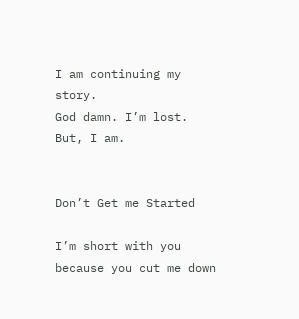I am continuing my story.
God damn. I’m lost. But, I am.


Don’t Get me Started

I’m short with you because you cut me down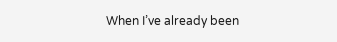When I’ve already been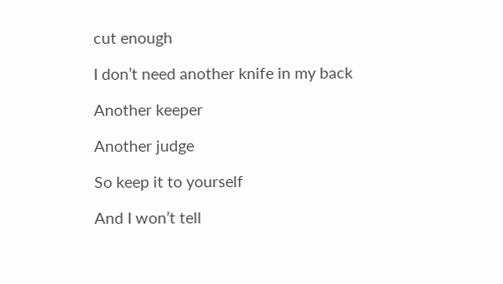cut enough

I don’t need another knife in my back

Another keeper

Another judge

So keep it to yourself

And I won’t tell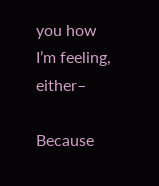you how I’m feeling, either–

Because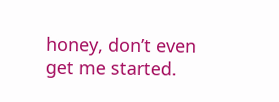honey, don’t even get me started.